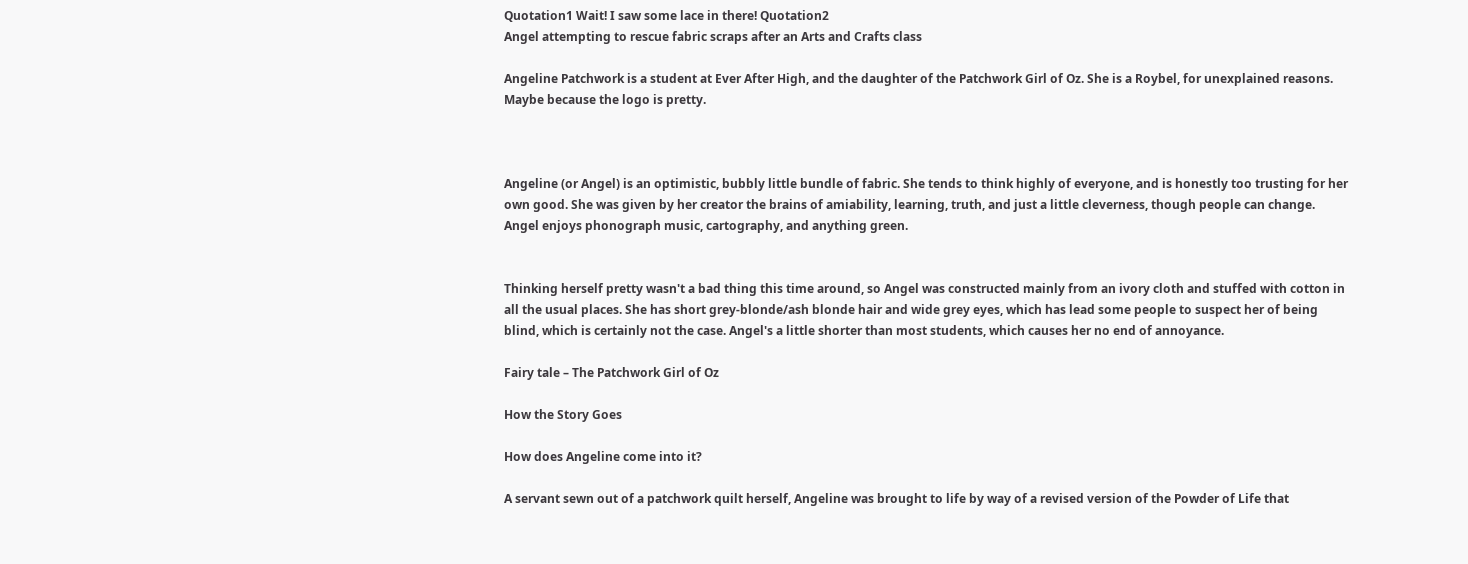Quotation1 Wait! I saw some lace in there! Quotation2
Angel attempting to rescue fabric scraps after an Arts and Crafts class

Angeline Patchwork is a student at Ever After High, and the daughter of the Patchwork Girl of Oz. She is a Roybel, for unexplained reasons. Maybe because the logo is pretty.



Angeline (or Angel) is an optimistic, bubbly little bundle of fabric. She tends to think highly of everyone, and is honestly too trusting for her own good. She was given by her creator the brains of amiability, learning, truth, and just a little cleverness, though people can change. Angel enjoys phonograph music, cartography, and anything green.


Thinking herself pretty wasn't a bad thing this time around, so Angel was constructed mainly from an ivory cloth and stuffed with cotton in all the usual places. She has short grey-blonde/ash blonde hair and wide grey eyes, which has lead some people to suspect her of being blind, which is certainly not the case. Angel's a little shorter than most students, which causes her no end of annoyance.

Fairy tale – The Patchwork Girl of Oz

How the Story Goes

How does Angeline come into it?

A servant sewn out of a patchwork quilt herself, Angeline was brought to life by way of a revised version of the Powder of Life that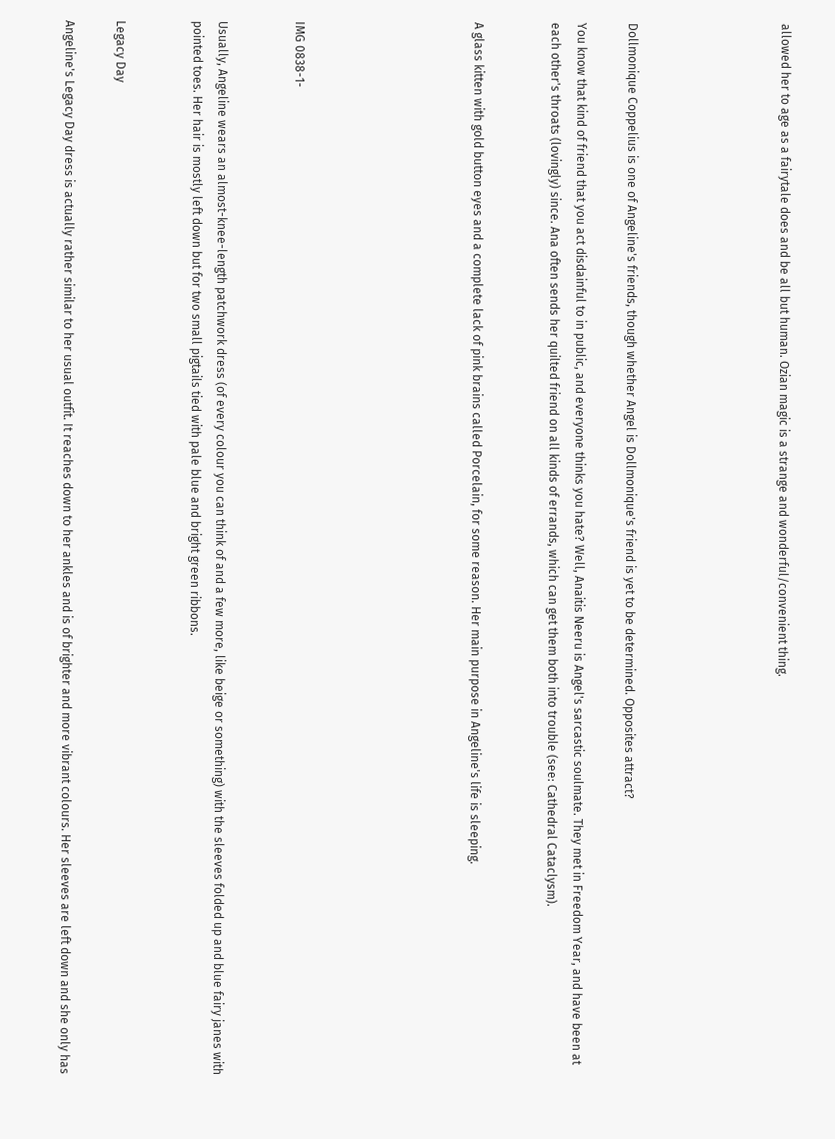allowed her to age as a fairytale does and be all but human. Ozian magic is a strange and wonderful/convenient thing.





Dollmonique Coppelius is one of Angeline's friends, though whether Angel is Dollmonique's friend is yet to be determined. Opposites attract?

You know that kind of friend that you act disdainful to in public, and everyone thinks you hate? Well, Anaitis Neeru is Angel's sarcastic soulmate. They met in Freedom Year, and have been at each other's throats (lovingly) since. Ana often sends her quilted friend on all kinds of errands, which can get them both into trouble (see: Cathedral Cataclysm).


A glass kitten with gold button eyes and a complete lack of pink brains called Porcelain, for some reason. Her main purpose in Angeline's life is sleeping.






IMG 0838-1-


Usually, Angeline wears an almost-knee-length patchwork dress (of every colour you can think of and a few more, like beige or something) with the sleeves folded up and blue fairy janes with pointed toes. Her hair is mostly left down but for two small pigtails tied with pale blue and bright green ribbons.


Legacy Day

Angeline's Legacy Day dress is actually rather similar to her usual outfit. It reaches down to her ankles and is of brighter and more vibrant colours. Her sleeves are left down and she only has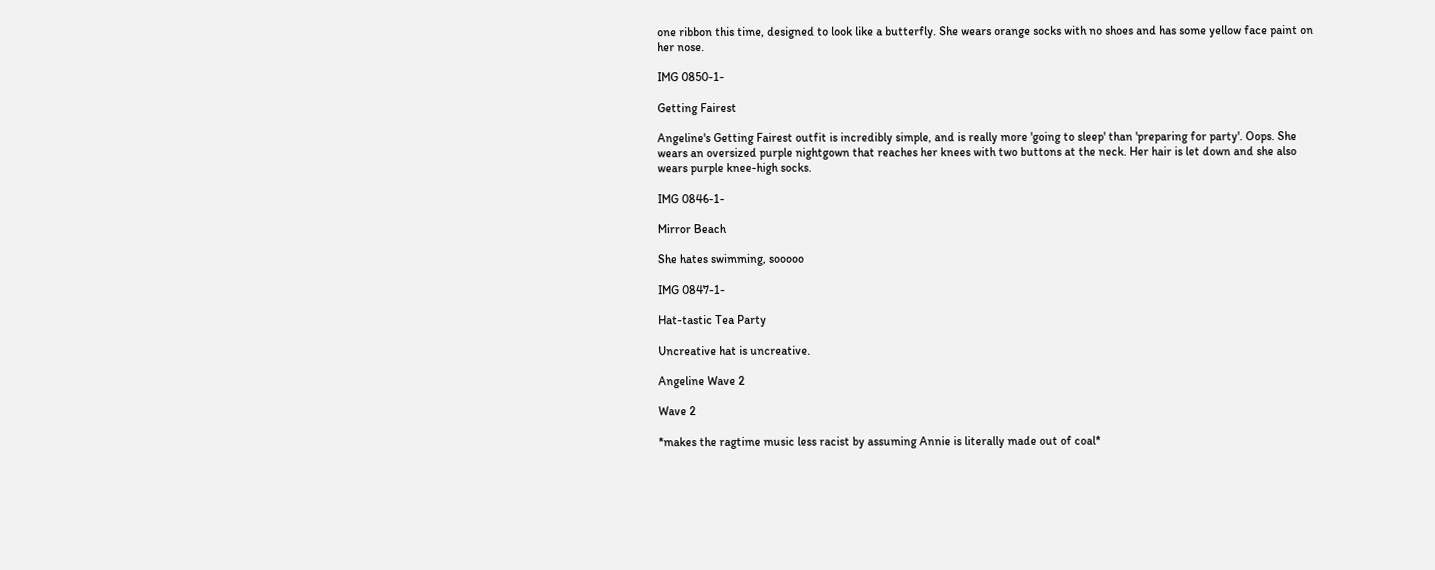one ribbon this time, designed to look like a butterfly. She wears orange socks with no shoes and has some yellow face paint on her nose.

IMG 0850-1-

Getting Fairest

Angeline's Getting Fairest outfit is incredibly simple, and is really more 'going to sleep' than 'preparing for party'. Oops. She wears an oversized purple nightgown that reaches her knees with two buttons at the neck. Her hair is let down and she also wears purple knee-high socks.

IMG 0846-1-

Mirror Beach

She hates swimming, sooooo

IMG 0847-1-

Hat-tastic Tea Party

Uncreative hat is uncreative.

Angeline Wave 2

Wave 2

*makes the ragtime music less racist by assuming Annie is literally made out of coal*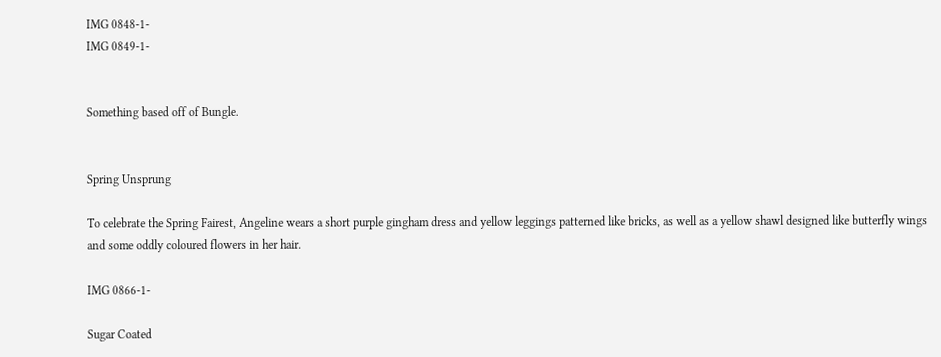IMG 0848-1-
IMG 0849-1-


Something based off of Bungle.


Spring Unsprung

To celebrate the Spring Fairest, Angeline wears a short purple gingham dress and yellow leggings patterned like bricks, as well as a yellow shawl designed like butterfly wings and some oddly coloured flowers in her hair.

IMG 0866-1-

Sugar Coated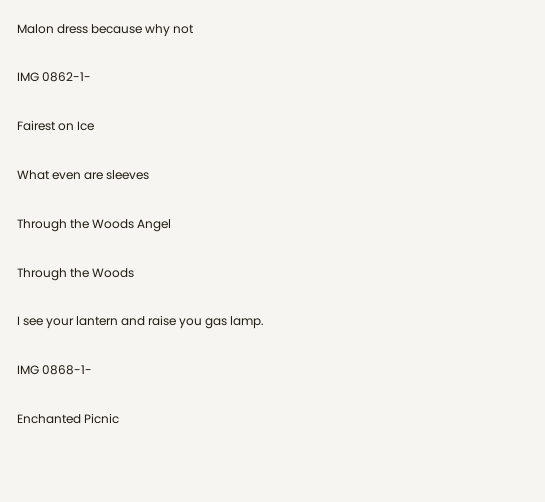Malon dress because why not

IMG 0862-1-

Fairest on Ice

What even are sleeves

Through the Woods Angel

Through the Woods

I see your lantern and raise you gas lamp.

IMG 0868-1-

Enchanted Picnic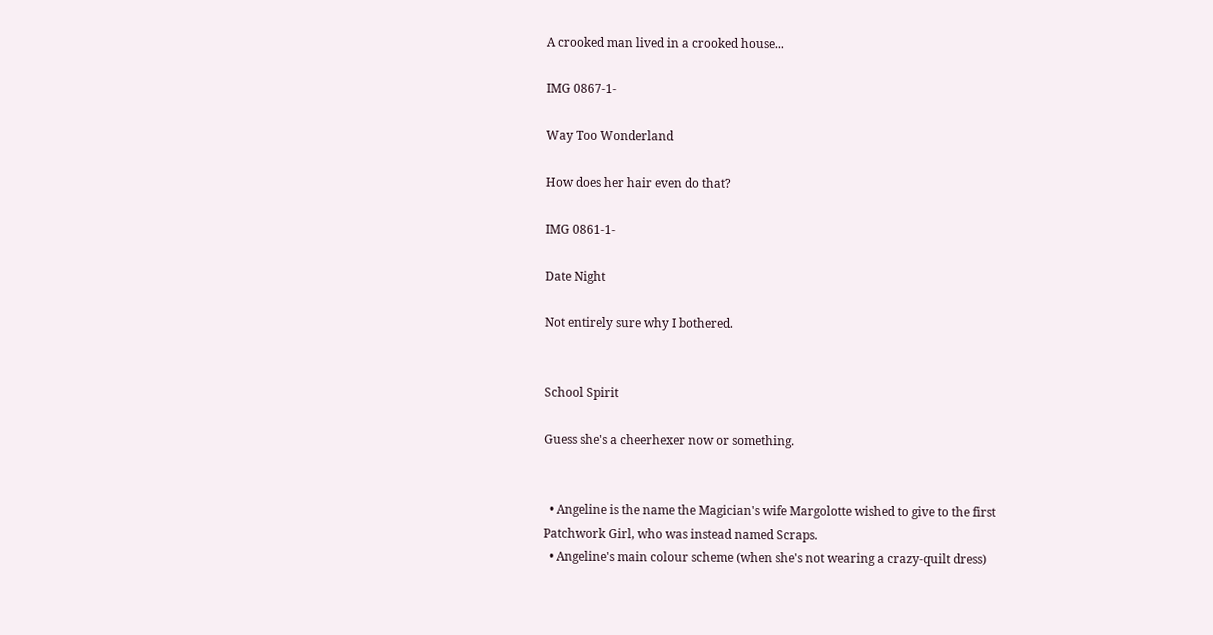A crooked man lived in a crooked house...

IMG 0867-1-

Way Too Wonderland

How does her hair even do that?

IMG 0861-1-

Date Night

Not entirely sure why I bothered.


School Spirit

Guess she's a cheerhexer now or something.


  • Angeline is the name the Magician's wife Margolotte wished to give to the first Patchwork Girl, who was instead named Scraps.
  • Angeline's main colour scheme (when she's not wearing a crazy-quilt dress)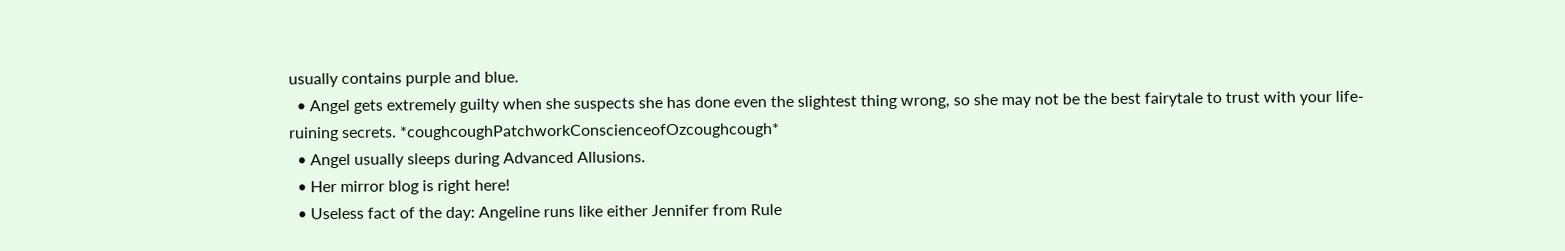usually contains purple and blue.
  • Angel gets extremely guilty when she suspects she has done even the slightest thing wrong, so she may not be the best fairytale to trust with your life-ruining secrets. *coughcoughPatchworkConscienceofOzcoughcough*
  • Angel usually sleeps during Advanced Allusions.
  • Her mirror blog is right here!
  • Useless fact of the day: Angeline runs like either Jennifer from Rule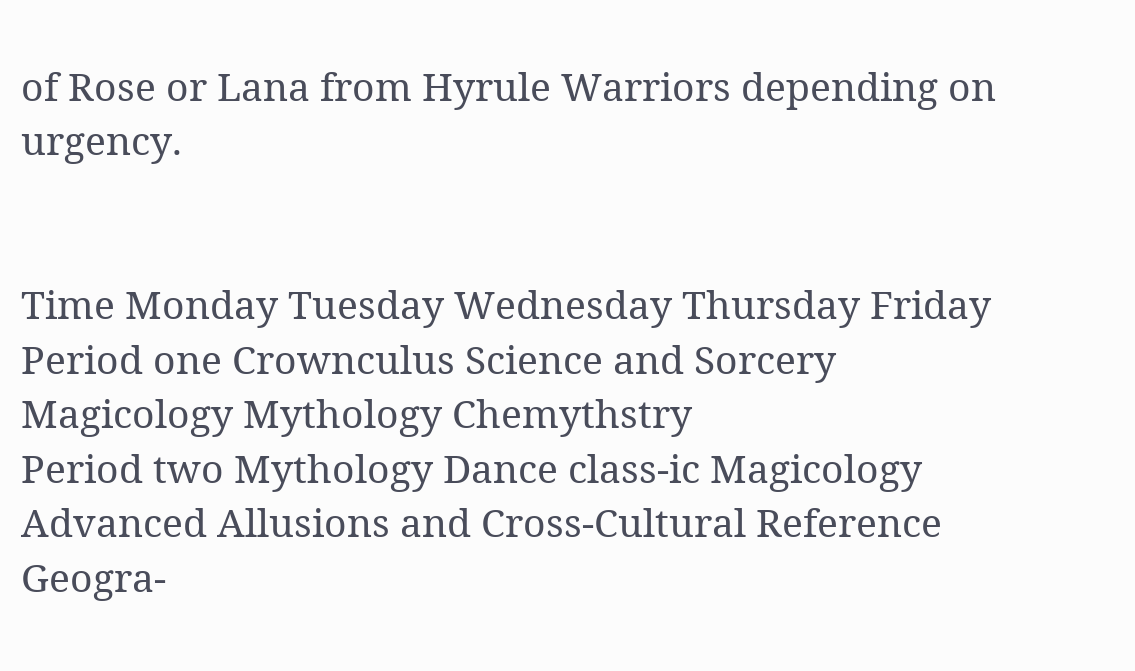of Rose or Lana from Hyrule Warriors depending on urgency.


Time Monday Tuesday Wednesday Thursday Friday
Period one Crownculus Science and Sorcery Magicology Mythology Chemythstry
Period two Mythology Dance class-ic Magicology Advanced Allusions and Cross-Cultural Reference  Geogra-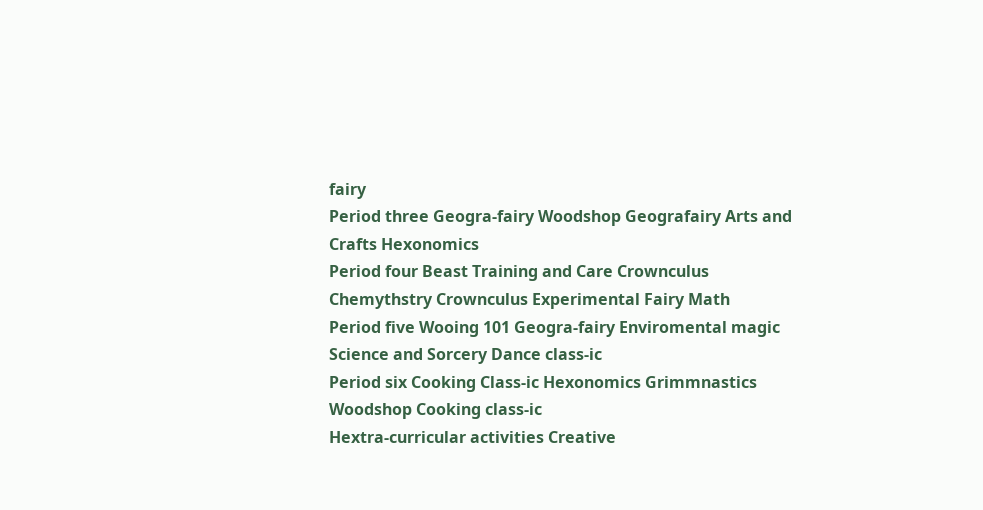fairy
Period three Geogra-fairy Woodshop Geografairy Arts and Crafts Hexonomics
Period four Beast Training and Care Crownculus Chemythstry Crownculus Experimental Fairy Math
Period five Wooing 101 Geogra-fairy Enviromental magic Science and Sorcery Dance class-ic
Period six Cooking Class-ic Hexonomics Grimmnastics Woodshop Cooking class-ic
Hextra-curricular activities Creative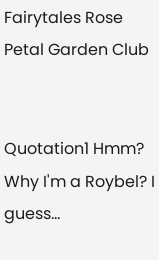Fairytales Rose Petal Garden Club


Quotation1 Hmm? Why I'm a Roybel? I guess...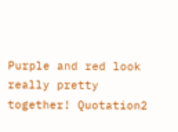Purple and red look really pretty together! Quotation2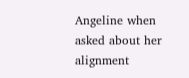Angeline when asked about her alignment